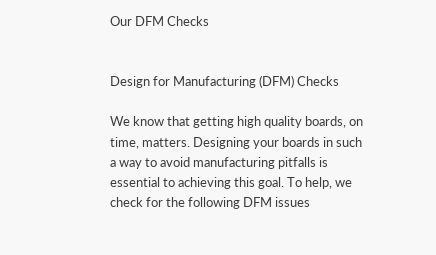Our DFM Checks


Design for Manufacturing (DFM) Checks

We know that getting high quality boards, on time, matters. Designing your boards in such a way to avoid manufacturing pitfalls is essential to achieving this goal. To help, we check for the following DFM issues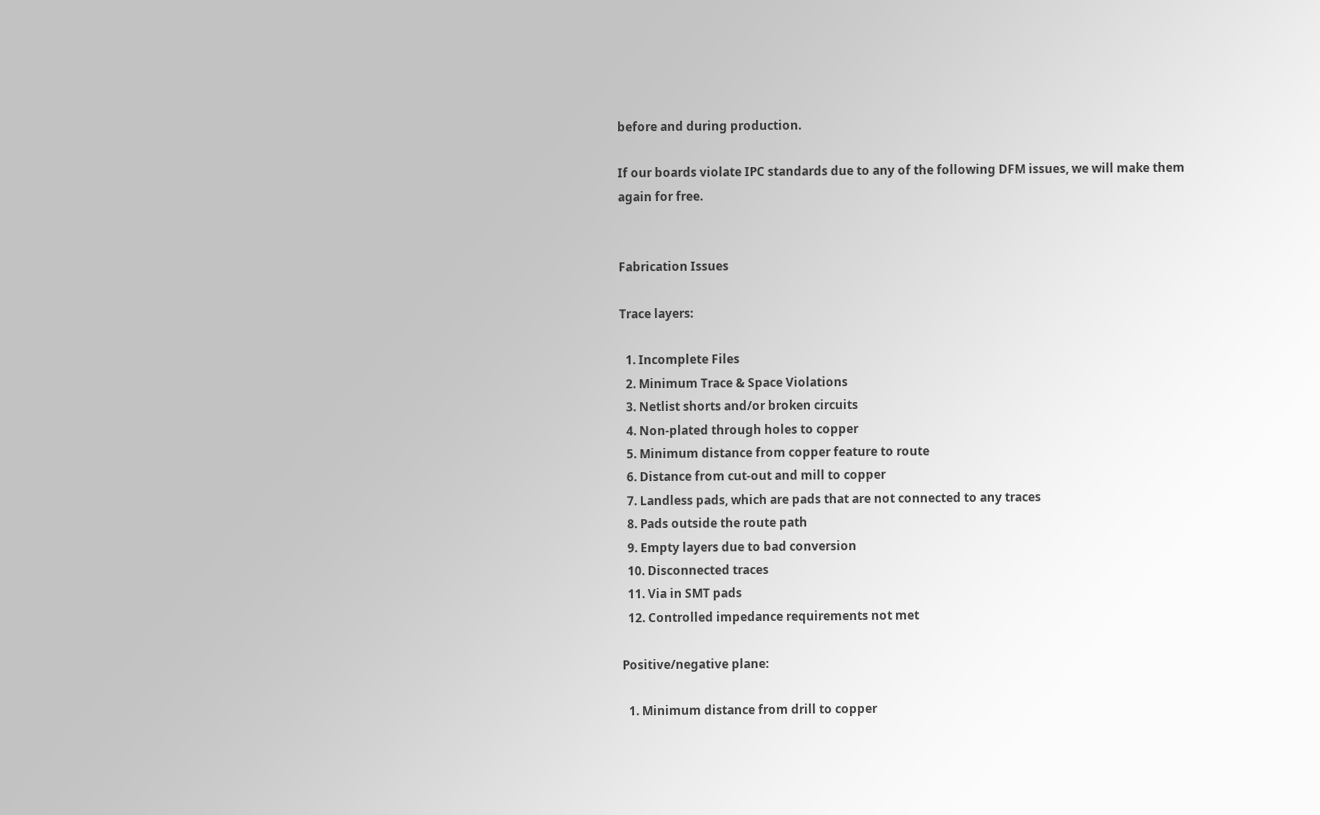before and during production.

If our boards violate IPC standards due to any of the following DFM issues, we will make them again for free.


Fabrication Issues

Trace layers:

  1. Incomplete Files
  2. Minimum Trace & Space Violations
  3. Netlist shorts and/or broken circuits
  4. Non-plated through holes to copper
  5. Minimum distance from copper feature to route
  6. Distance from cut-out and mill to copper
  7. Landless pads, which are pads that are not connected to any traces
  8. Pads outside the route path
  9. Empty layers due to bad conversion
  10. Disconnected traces
  11. Via in SMT pads
  12. Controlled impedance requirements not met

Positive/negative plane:

  1. Minimum distance from drill to copper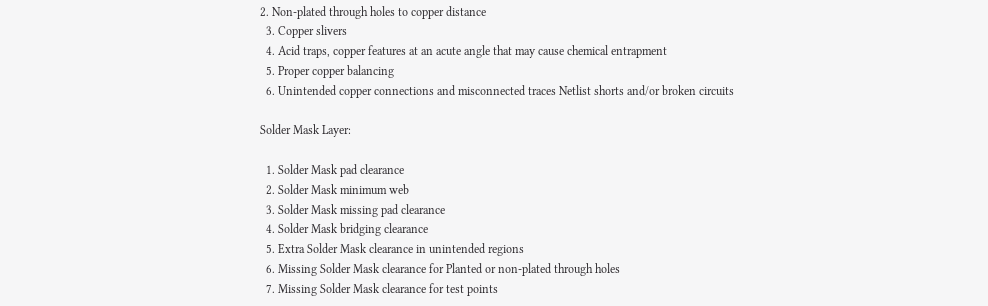2. Non-plated through holes to copper distance
  3. Copper slivers
  4. Acid traps, copper features at an acute angle that may cause chemical entrapment
  5. Proper copper balancing
  6. Unintended copper connections and misconnected traces Netlist shorts and/or broken circuits

Solder Mask Layer:

  1. Solder Mask pad clearance
  2. Solder Mask minimum web
  3. Solder Mask missing pad clearance
  4. Solder Mask bridging clearance
  5. Extra Solder Mask clearance in unintended regions
  6. Missing Solder Mask clearance for Planted or non-plated through holes
  7. Missing Solder Mask clearance for test points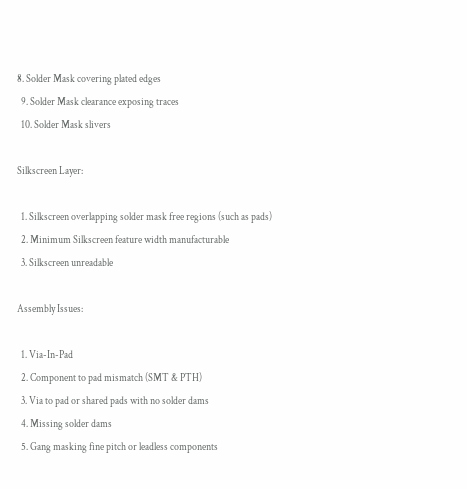8. Solder Mask covering plated edges
  9. Solder Mask clearance exposing traces
  10. Solder Mask slivers

Silkscreen Layer:

  1. Silkscreen overlapping solder mask free regions (such as pads)
  2. Minimum Silkscreen feature width manufacturable
  3. Silkscreen unreadable

Assembly Issues:

  1. Via-In-Pad
  2. Component to pad mismatch (SMT & PTH)
  3. Via to pad or shared pads with no solder dams
  4. Missing solder dams
  5. Gang masking fine pitch or leadless components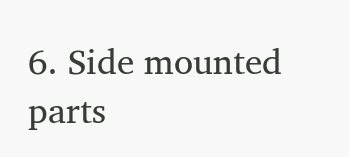6. Side mounted parts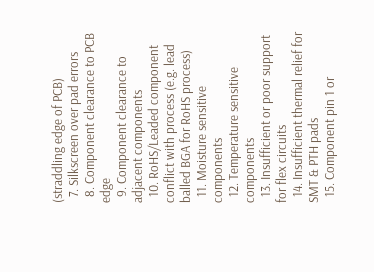(straddling edge of PCB)
  7. Silkscreen over pad errors
  8. Component clearance to PCB edge
  9. Component clearance to adjacent components
  10. RoHS/Leaded component conflict with process (e.g. lead balled BGA for RoHS process)
  11. Moisture sensitive components
  12. Temperature sensitive components
  13. Insufficient or poor support for flex circuits
  14. Insufficient thermal relief for SMT & PTH pads
  15. Component pin 1 or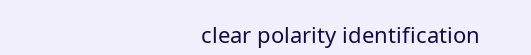clear polarity identification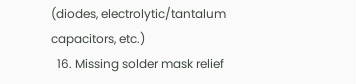(diodes, electrolytic/tantalum capacitors, etc.)
  16. Missing solder mask relief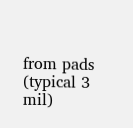from pads (typical 3 mil)